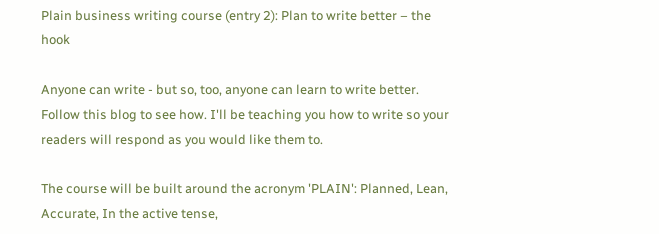Plain business writing course (entry 2): Plan to write better – the hook

Anyone can write - but so, too, anyone can learn to write better. Follow this blog to see how. I'll be teaching you how to write so your readers will respond as you would like them to.

The course will be built around the acronym 'PLAIN': Planned, Lean, Accurate, In the active tense,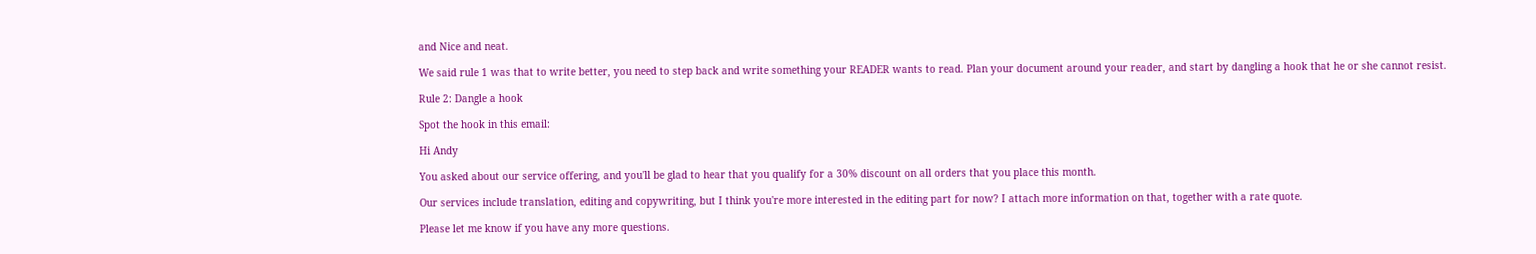and Nice and neat.

We said rule 1 was that to write better, you need to step back and write something your READER wants to read. Plan your document around your reader, and start by dangling a hook that he or she cannot resist.

Rule 2: Dangle a hook

Spot the hook in this email:

Hi Andy

You asked about our service offering, and you'll be glad to hear that you qualify for a 30% discount on all orders that you place this month.

Our services include translation, editing and copywriting, but I think you're more interested in the editing part for now? I attach more information on that, together with a rate quote.

Please let me know if you have any more questions.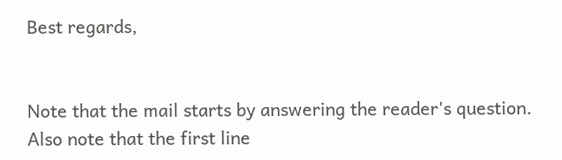Best regards,


Note that the mail starts by answering the reader's question. Also note that the first line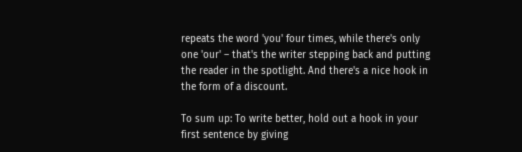repeats the word 'you' four times, while there's only one 'our' – that's the writer stepping back and putting the reader in the spotlight. And there's a nice hook in the form of a discount.

To sum up: To write better, hold out a hook in your first sentence by giving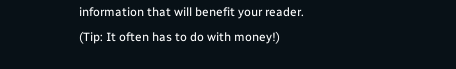information that will benefit your reader. (Tip: It often has to do with money!)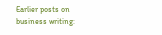Earlier posts on business writing: